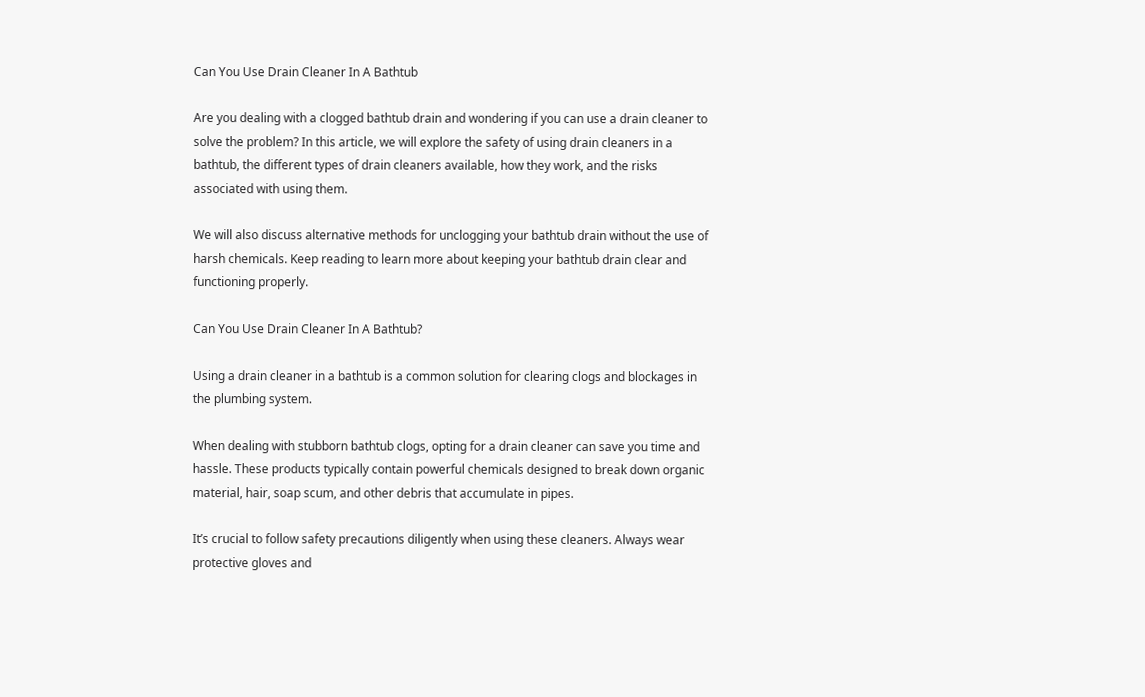Can You Use Drain Cleaner In A Bathtub

Are you dealing with a clogged bathtub drain and wondering if you can use a drain cleaner to solve the problem? In this article, we will explore the safety of using drain cleaners in a bathtub, the different types of drain cleaners available, how they work, and the risks associated with using them.

We will also discuss alternative methods for unclogging your bathtub drain without the use of harsh chemicals. Keep reading to learn more about keeping your bathtub drain clear and functioning properly.

Can You Use Drain Cleaner In A Bathtub?

Using a drain cleaner in a bathtub is a common solution for clearing clogs and blockages in the plumbing system.

When dealing with stubborn bathtub clogs, opting for a drain cleaner can save you time and hassle. These products typically contain powerful chemicals designed to break down organic material, hair, soap scum, and other debris that accumulate in pipes.

It’s crucial to follow safety precautions diligently when using these cleaners. Always wear protective gloves and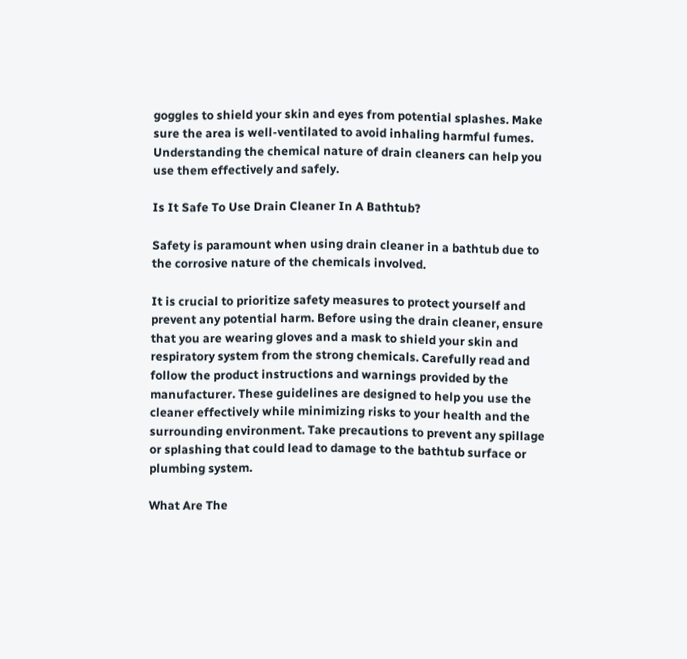goggles to shield your skin and eyes from potential splashes. Make sure the area is well-ventilated to avoid inhaling harmful fumes. Understanding the chemical nature of drain cleaners can help you use them effectively and safely.

Is It Safe To Use Drain Cleaner In A Bathtub?

Safety is paramount when using drain cleaner in a bathtub due to the corrosive nature of the chemicals involved.

It is crucial to prioritize safety measures to protect yourself and prevent any potential harm. Before using the drain cleaner, ensure that you are wearing gloves and a mask to shield your skin and respiratory system from the strong chemicals. Carefully read and follow the product instructions and warnings provided by the manufacturer. These guidelines are designed to help you use the cleaner effectively while minimizing risks to your health and the surrounding environment. Take precautions to prevent any spillage or splashing that could lead to damage to the bathtub surface or plumbing system.

What Are The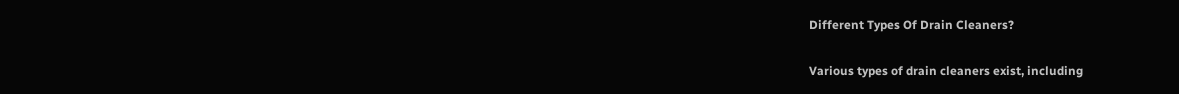Different Types Of Drain Cleaners?

Various types of drain cleaners exist, including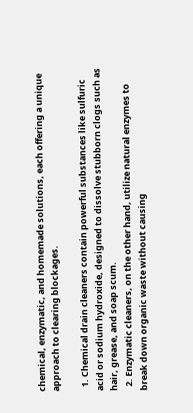chemical, enzymatic, and homemade solutions, each offering a unique approach to clearing blockages.

  1. Chemical drain cleaners contain powerful substances like sulfuric acid or sodium hydroxide, designed to dissolve stubborn clogs such as hair, grease, and soap scum.
  2. Enzymatic cleaners, on the other hand, utilize natural enzymes to break down organic waste without causing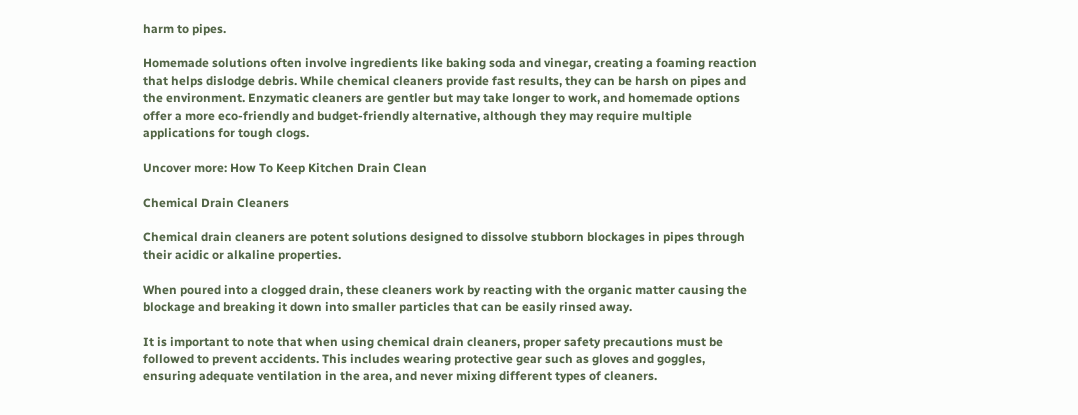harm to pipes.

Homemade solutions often involve ingredients like baking soda and vinegar, creating a foaming reaction that helps dislodge debris. While chemical cleaners provide fast results, they can be harsh on pipes and the environment. Enzymatic cleaners are gentler but may take longer to work, and homemade options offer a more eco-friendly and budget-friendly alternative, although they may require multiple applications for tough clogs.

Uncover more: How To Keep Kitchen Drain Clean

Chemical Drain Cleaners

Chemical drain cleaners are potent solutions designed to dissolve stubborn blockages in pipes through their acidic or alkaline properties.

When poured into a clogged drain, these cleaners work by reacting with the organic matter causing the blockage and breaking it down into smaller particles that can be easily rinsed away.

It is important to note that when using chemical drain cleaners, proper safety precautions must be followed to prevent accidents. This includes wearing protective gear such as gloves and goggles, ensuring adequate ventilation in the area, and never mixing different types of cleaners.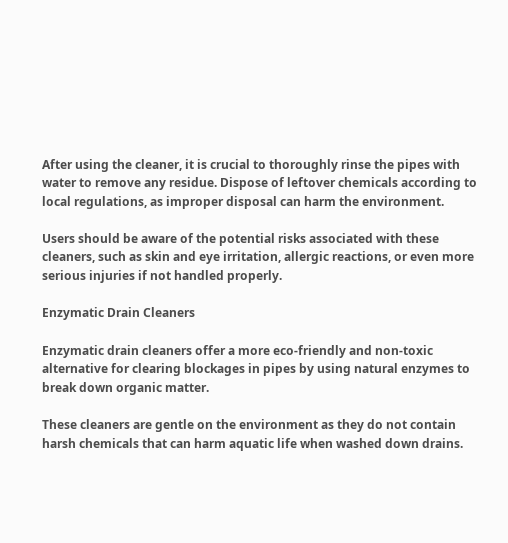After using the cleaner, it is crucial to thoroughly rinse the pipes with water to remove any residue. Dispose of leftover chemicals according to local regulations, as improper disposal can harm the environment.

Users should be aware of the potential risks associated with these cleaners, such as skin and eye irritation, allergic reactions, or even more serious injuries if not handled properly.

Enzymatic Drain Cleaners

Enzymatic drain cleaners offer a more eco-friendly and non-toxic alternative for clearing blockages in pipes by using natural enzymes to break down organic matter.

These cleaners are gentle on the environment as they do not contain harsh chemicals that can harm aquatic life when washed down drains.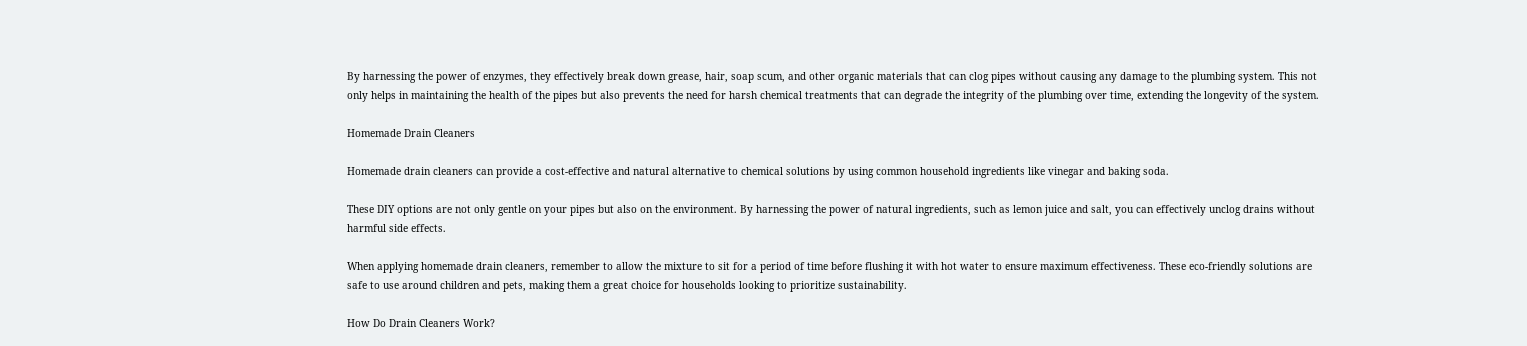By harnessing the power of enzymes, they effectively break down grease, hair, soap scum, and other organic materials that can clog pipes without causing any damage to the plumbing system. This not only helps in maintaining the health of the pipes but also prevents the need for harsh chemical treatments that can degrade the integrity of the plumbing over time, extending the longevity of the system.

Homemade Drain Cleaners

Homemade drain cleaners can provide a cost-effective and natural alternative to chemical solutions by using common household ingredients like vinegar and baking soda.

These DIY options are not only gentle on your pipes but also on the environment. By harnessing the power of natural ingredients, such as lemon juice and salt, you can effectively unclog drains without harmful side effects.

When applying homemade drain cleaners, remember to allow the mixture to sit for a period of time before flushing it with hot water to ensure maximum effectiveness. These eco-friendly solutions are safe to use around children and pets, making them a great choice for households looking to prioritize sustainability.

How Do Drain Cleaners Work?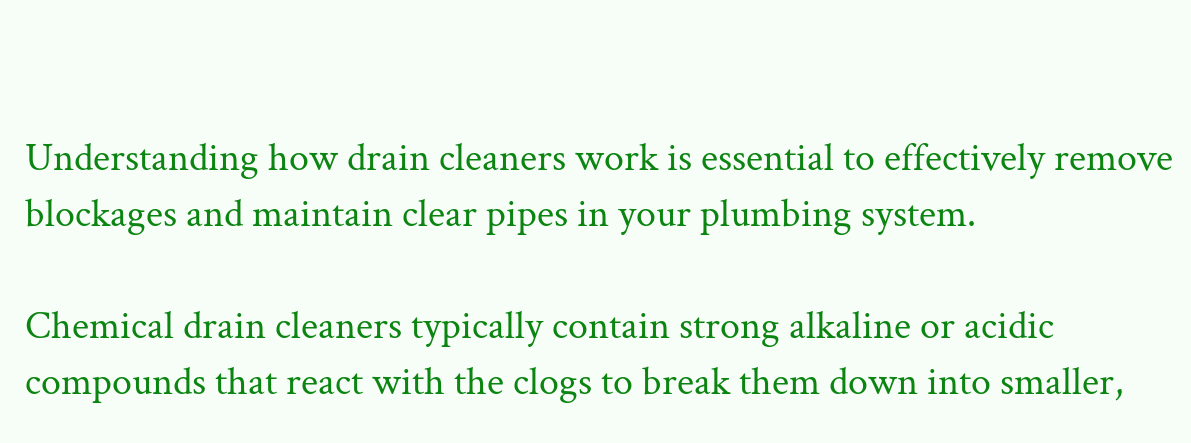Understanding how drain cleaners work is essential to effectively remove blockages and maintain clear pipes in your plumbing system.

Chemical drain cleaners typically contain strong alkaline or acidic compounds that react with the clogs to break them down into smaller,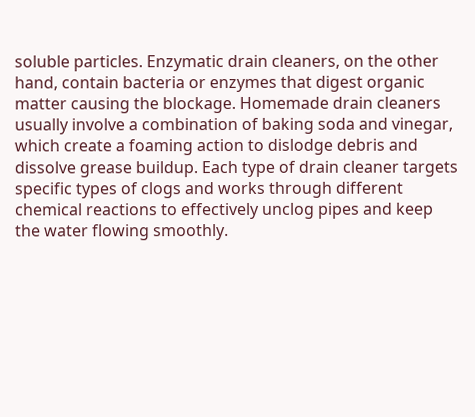soluble particles. Enzymatic drain cleaners, on the other hand, contain bacteria or enzymes that digest organic matter causing the blockage. Homemade drain cleaners usually involve a combination of baking soda and vinegar, which create a foaming action to dislodge debris and dissolve grease buildup. Each type of drain cleaner targets specific types of clogs and works through different chemical reactions to effectively unclog pipes and keep the water flowing smoothly.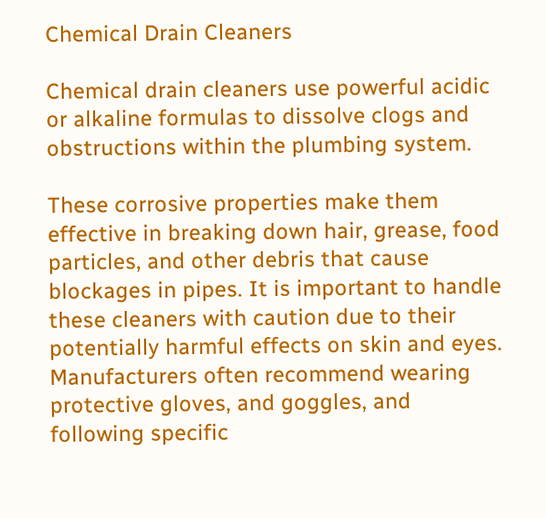Chemical Drain Cleaners

Chemical drain cleaners use powerful acidic or alkaline formulas to dissolve clogs and obstructions within the plumbing system.

These corrosive properties make them effective in breaking down hair, grease, food particles, and other debris that cause blockages in pipes. It is important to handle these cleaners with caution due to their potentially harmful effects on skin and eyes. Manufacturers often recommend wearing protective gloves, and goggles, and following specific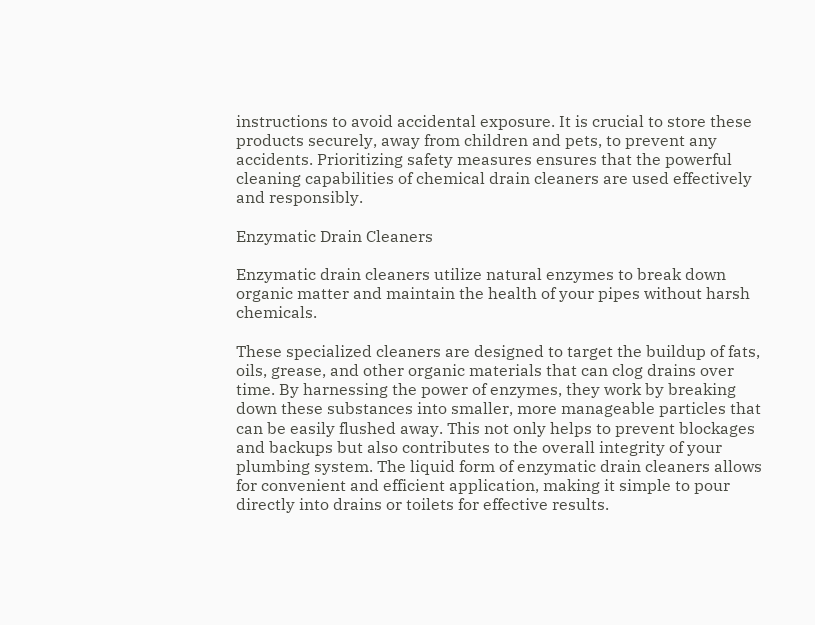instructions to avoid accidental exposure. It is crucial to store these products securely, away from children and pets, to prevent any accidents. Prioritizing safety measures ensures that the powerful cleaning capabilities of chemical drain cleaners are used effectively and responsibly.

Enzymatic Drain Cleaners

Enzymatic drain cleaners utilize natural enzymes to break down organic matter and maintain the health of your pipes without harsh chemicals.

These specialized cleaners are designed to target the buildup of fats, oils, grease, and other organic materials that can clog drains over time. By harnessing the power of enzymes, they work by breaking down these substances into smaller, more manageable particles that can be easily flushed away. This not only helps to prevent blockages and backups but also contributes to the overall integrity of your plumbing system. The liquid form of enzymatic drain cleaners allows for convenient and efficient application, making it simple to pour directly into drains or toilets for effective results.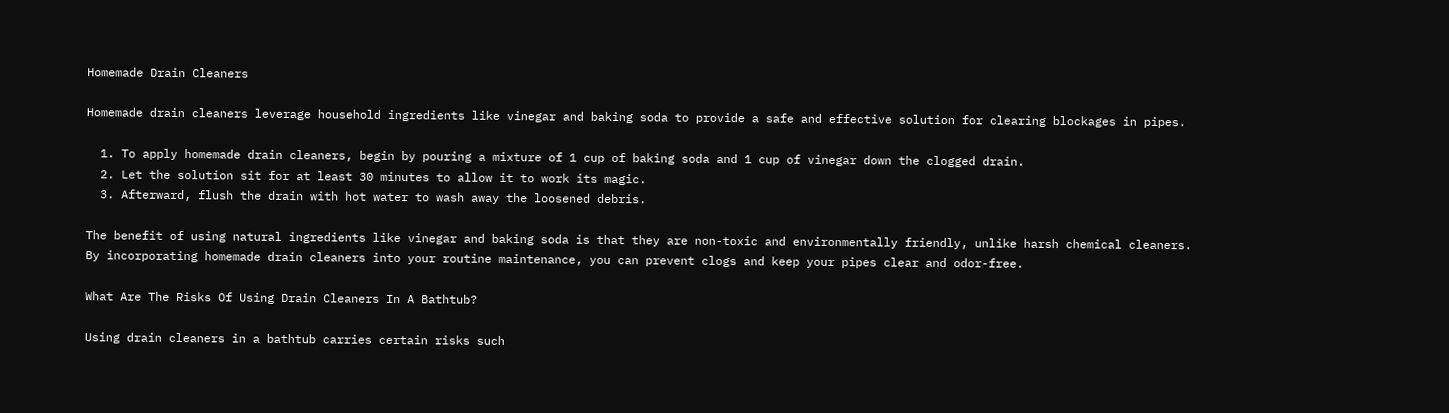Homemade Drain Cleaners

Homemade drain cleaners leverage household ingredients like vinegar and baking soda to provide a safe and effective solution for clearing blockages in pipes.

  1. To apply homemade drain cleaners, begin by pouring a mixture of 1 cup of baking soda and 1 cup of vinegar down the clogged drain.
  2. Let the solution sit for at least 30 minutes to allow it to work its magic.
  3. Afterward, flush the drain with hot water to wash away the loosened debris.

The benefit of using natural ingredients like vinegar and baking soda is that they are non-toxic and environmentally friendly, unlike harsh chemical cleaners. By incorporating homemade drain cleaners into your routine maintenance, you can prevent clogs and keep your pipes clear and odor-free.

What Are The Risks Of Using Drain Cleaners In A Bathtub?

Using drain cleaners in a bathtub carries certain risks such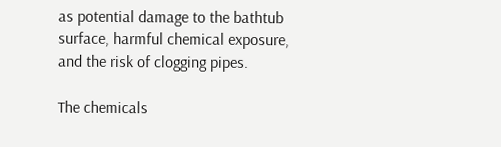as potential damage to the bathtub surface, harmful chemical exposure, and the risk of clogging pipes.

The chemicals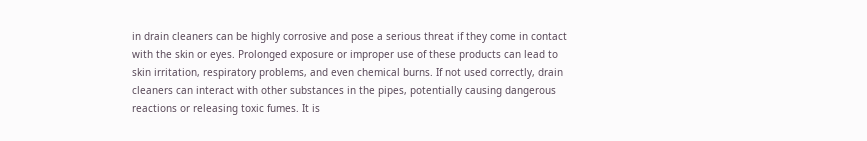in drain cleaners can be highly corrosive and pose a serious threat if they come in contact with the skin or eyes. Prolonged exposure or improper use of these products can lead to skin irritation, respiratory problems, and even chemical burns. If not used correctly, drain cleaners can interact with other substances in the pipes, potentially causing dangerous reactions or releasing toxic fumes. It is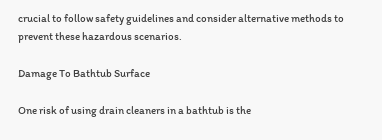crucial to follow safety guidelines and consider alternative methods to prevent these hazardous scenarios.

Damage To Bathtub Surface

One risk of using drain cleaners in a bathtub is the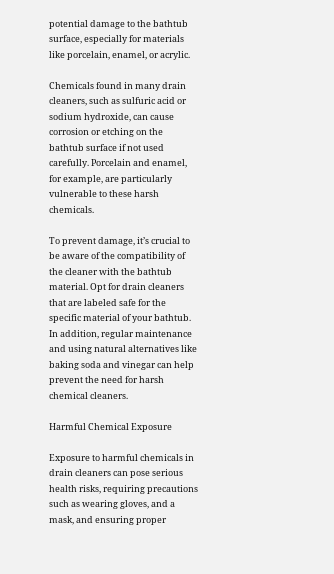potential damage to the bathtub surface, especially for materials like porcelain, enamel, or acrylic.

Chemicals found in many drain cleaners, such as sulfuric acid or sodium hydroxide, can cause corrosion or etching on the bathtub surface if not used carefully. Porcelain and enamel, for example, are particularly vulnerable to these harsh chemicals.

To prevent damage, it’s crucial to be aware of the compatibility of the cleaner with the bathtub material. Opt for drain cleaners that are labeled safe for the specific material of your bathtub. In addition, regular maintenance and using natural alternatives like baking soda and vinegar can help prevent the need for harsh chemical cleaners.

Harmful Chemical Exposure

Exposure to harmful chemicals in drain cleaners can pose serious health risks, requiring precautions such as wearing gloves, and a mask, and ensuring proper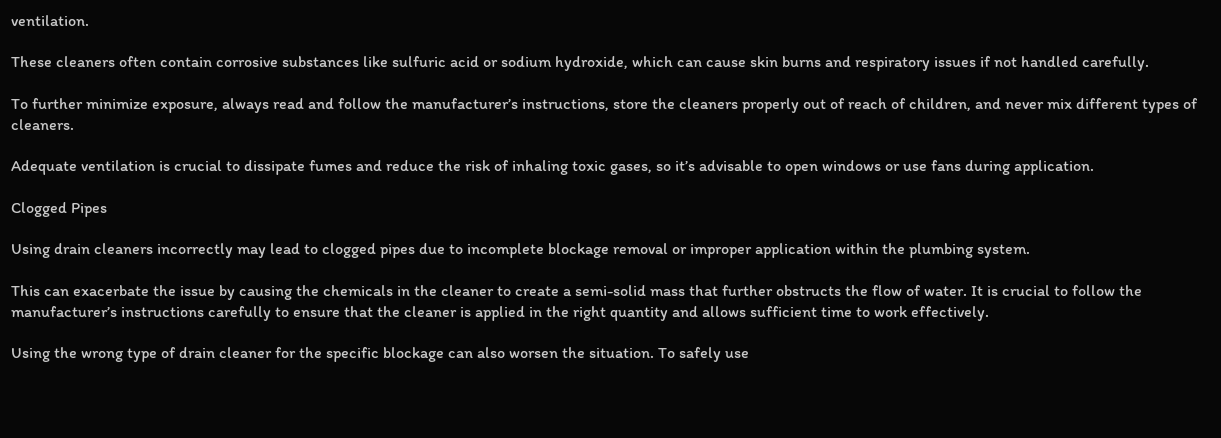ventilation.

These cleaners often contain corrosive substances like sulfuric acid or sodium hydroxide, which can cause skin burns and respiratory issues if not handled carefully.

To further minimize exposure, always read and follow the manufacturer’s instructions, store the cleaners properly out of reach of children, and never mix different types of cleaners.

Adequate ventilation is crucial to dissipate fumes and reduce the risk of inhaling toxic gases, so it’s advisable to open windows or use fans during application.

Clogged Pipes

Using drain cleaners incorrectly may lead to clogged pipes due to incomplete blockage removal or improper application within the plumbing system.

This can exacerbate the issue by causing the chemicals in the cleaner to create a semi-solid mass that further obstructs the flow of water. It is crucial to follow the manufacturer’s instructions carefully to ensure that the cleaner is applied in the right quantity and allows sufficient time to work effectively.

Using the wrong type of drain cleaner for the specific blockage can also worsen the situation. To safely use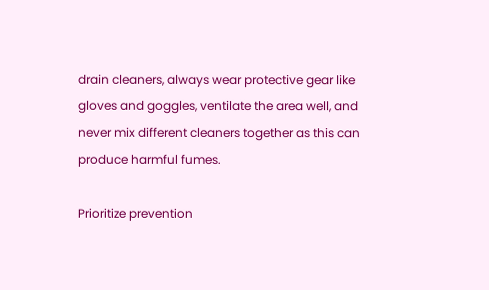drain cleaners, always wear protective gear like gloves and goggles, ventilate the area well, and never mix different cleaners together as this can produce harmful fumes.

Prioritize prevention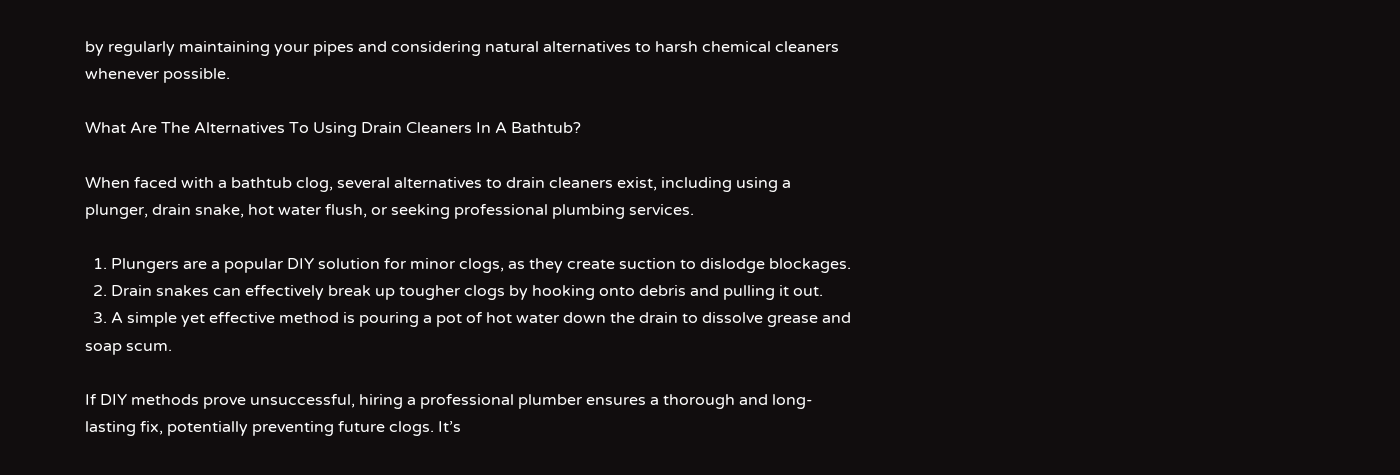by regularly maintaining your pipes and considering natural alternatives to harsh chemical cleaners whenever possible.

What Are The Alternatives To Using Drain Cleaners In A Bathtub?

When faced with a bathtub clog, several alternatives to drain cleaners exist, including using a plunger, drain snake, hot water flush, or seeking professional plumbing services.

  1. Plungers are a popular DIY solution for minor clogs, as they create suction to dislodge blockages.
  2. Drain snakes can effectively break up tougher clogs by hooking onto debris and pulling it out.
  3. A simple yet effective method is pouring a pot of hot water down the drain to dissolve grease and soap scum.

If DIY methods prove unsuccessful, hiring a professional plumber ensures a thorough and long-lasting fix, potentially preventing future clogs. It’s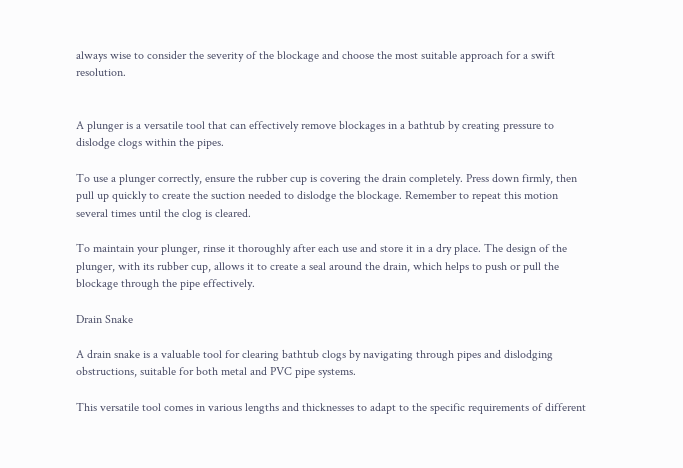always wise to consider the severity of the blockage and choose the most suitable approach for a swift resolution.


A plunger is a versatile tool that can effectively remove blockages in a bathtub by creating pressure to dislodge clogs within the pipes.

To use a plunger correctly, ensure the rubber cup is covering the drain completely. Press down firmly, then pull up quickly to create the suction needed to dislodge the blockage. Remember to repeat this motion several times until the clog is cleared.

To maintain your plunger, rinse it thoroughly after each use and store it in a dry place. The design of the plunger, with its rubber cup, allows it to create a seal around the drain, which helps to push or pull the blockage through the pipe effectively.

Drain Snake

A drain snake is a valuable tool for clearing bathtub clogs by navigating through pipes and dislodging obstructions, suitable for both metal and PVC pipe systems.

This versatile tool comes in various lengths and thicknesses to adapt to the specific requirements of different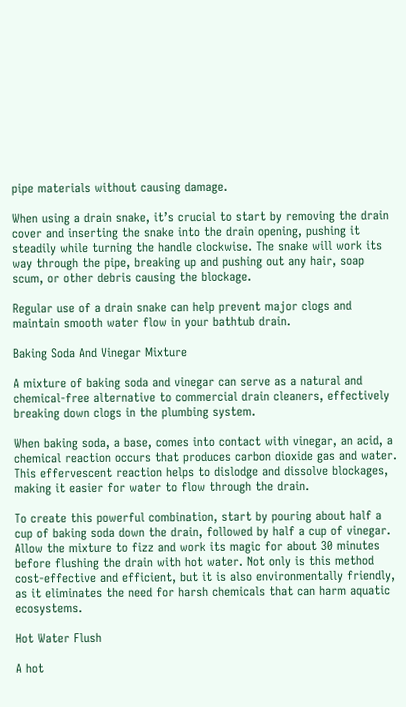pipe materials without causing damage.

When using a drain snake, it’s crucial to start by removing the drain cover and inserting the snake into the drain opening, pushing it steadily while turning the handle clockwise. The snake will work its way through the pipe, breaking up and pushing out any hair, soap scum, or other debris causing the blockage.

Regular use of a drain snake can help prevent major clogs and maintain smooth water flow in your bathtub drain.

Baking Soda And Vinegar Mixture

A mixture of baking soda and vinegar can serve as a natural and chemical-free alternative to commercial drain cleaners, effectively breaking down clogs in the plumbing system.

When baking soda, a base, comes into contact with vinegar, an acid, a chemical reaction occurs that produces carbon dioxide gas and water. This effervescent reaction helps to dislodge and dissolve blockages, making it easier for water to flow through the drain.

To create this powerful combination, start by pouring about half a cup of baking soda down the drain, followed by half a cup of vinegar. Allow the mixture to fizz and work its magic for about 30 minutes before flushing the drain with hot water. Not only is this method cost-effective and efficient, but it is also environmentally friendly, as it eliminates the need for harsh chemicals that can harm aquatic ecosystems.

Hot Water Flush

A hot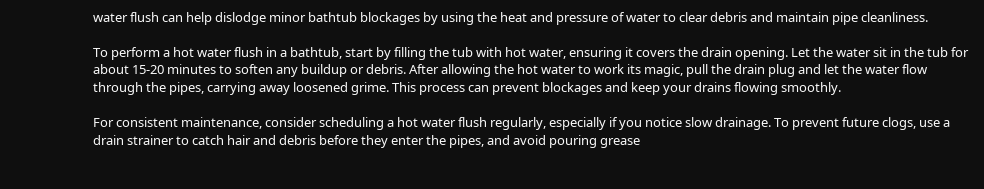water flush can help dislodge minor bathtub blockages by using the heat and pressure of water to clear debris and maintain pipe cleanliness.

To perform a hot water flush in a bathtub, start by filling the tub with hot water, ensuring it covers the drain opening. Let the water sit in the tub for about 15-20 minutes to soften any buildup or debris. After allowing the hot water to work its magic, pull the drain plug and let the water flow through the pipes, carrying away loosened grime. This process can prevent blockages and keep your drains flowing smoothly.

For consistent maintenance, consider scheduling a hot water flush regularly, especially if you notice slow drainage. To prevent future clogs, use a drain strainer to catch hair and debris before they enter the pipes, and avoid pouring grease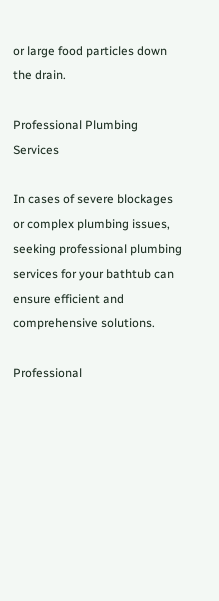or large food particles down the drain.

Professional Plumbing Services

In cases of severe blockages or complex plumbing issues, seeking professional plumbing services for your bathtub can ensure efficient and comprehensive solutions.

Professional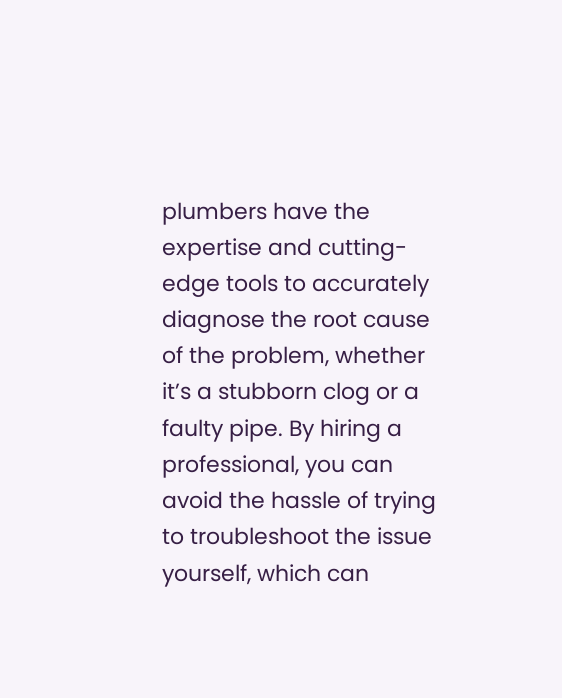plumbers have the expertise and cutting-edge tools to accurately diagnose the root cause of the problem, whether it’s a stubborn clog or a faulty pipe. By hiring a professional, you can avoid the hassle of trying to troubleshoot the issue yourself, which can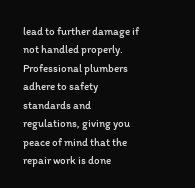lead to further damage if not handled properly. Professional plumbers adhere to safety standards and regulations, giving you peace of mind that the repair work is done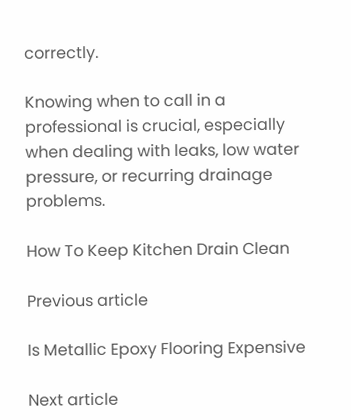correctly.

Knowing when to call in a professional is crucial, especially when dealing with leaks, low water pressure, or recurring drainage problems.

How To Keep Kitchen Drain Clean

Previous article

Is Metallic Epoxy Flooring Expensive

Next article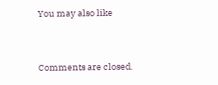You may also like


Comments are closed.